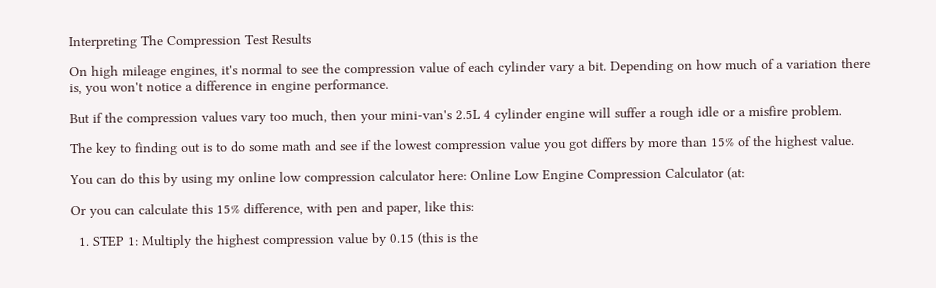Interpreting The Compression Test Results

On high mileage engines, it's normal to see the compression value of each cylinder vary a bit. Depending on how much of a variation there is, you won't notice a difference in engine performance.

But if the compression values vary too much, then your mini-van's 2.5L 4 cylinder engine will suffer a rough idle or a misfire problem.

The key to finding out is to do some math and see if the lowest compression value you got differs by more than 15% of the highest value.

You can do this by using my online low compression calculator here: Online Low Engine Compression Calculator (at:

Or you can calculate this 15% difference, with pen and paper, like this:

  1. STEP 1: Multiply the highest compression value by 0.15 (this is the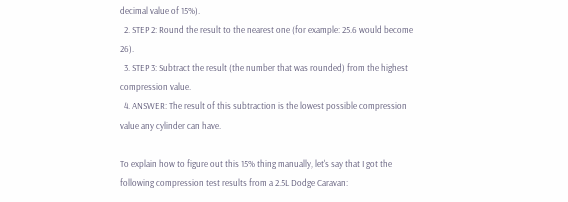decimal value of 15%).
  2. STEP 2: Round the result to the nearest one (for example: 25.6 would become 26).
  3. STEP 3: Subtract the result (the number that was rounded) from the highest compression value.
  4. ANSWER: The result of this subtraction is the lowest possible compression value any cylinder can have.

To explain how to figure out this 15% thing manually, let's say that I got the following compression test results from a 2.5L Dodge Caravan: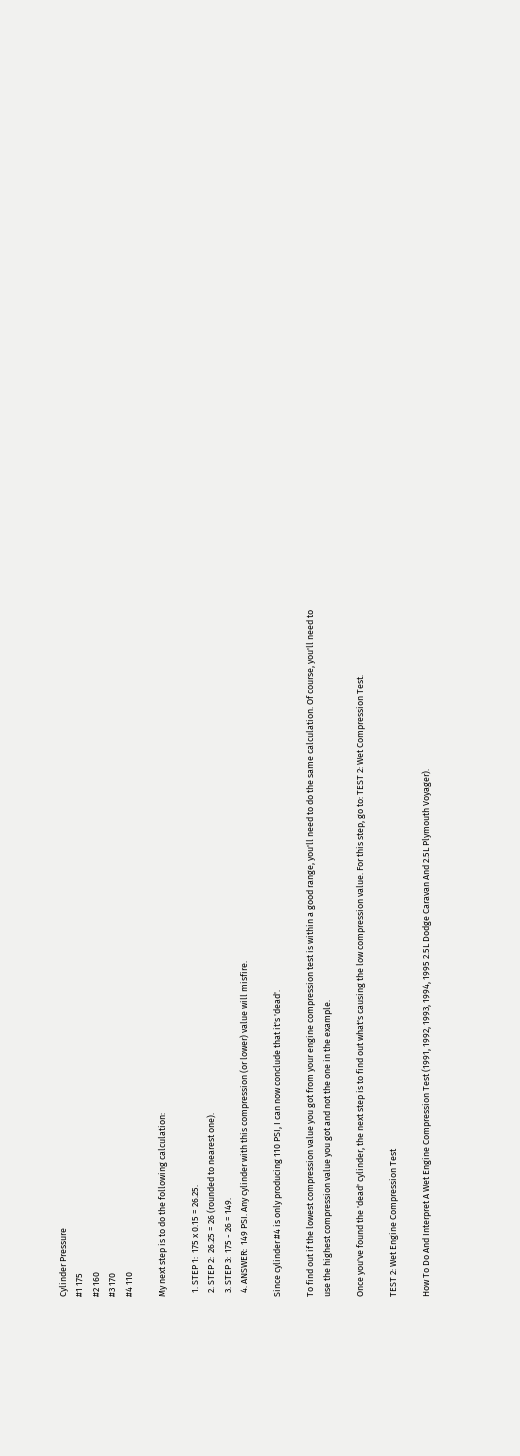Cylinder Pressure
#1 175
#2 160
#3 170
#4 110

My next step is to do the following calculation:

  1. STEP 1:  175 x 0.15 = 26.25.
  2. STEP 2:  26.25 = 26 (rounded to nearest one).
  3. STEP 3:  175 - 26 = 149.
  4. ANSWER:  149 PSI. Any cylinder with this compression (or lower) value will misfire.

Since cylinder #4 is only producing 110 PSI, I can now conclude that it's 'dead'.

To find out if the lowest compression value you got from your engine compression test is within a good range, you'll need to do the same calculation. Of course, you'll need to use the highest compression value you got and not the one in the example.

Once you've found the 'dead' cylinder, the next step is to find out what's causing the low compression value. For this step, go to: TEST 2: Wet Compression Test.

TEST 2: Wet Engine Compression Test

How To Do And Interpret A Wet Engine Compression Test (1991, 1992, 1993, 1994, 1995 2.5L Dodge Caravan And 2.5L Plymouth Voyager).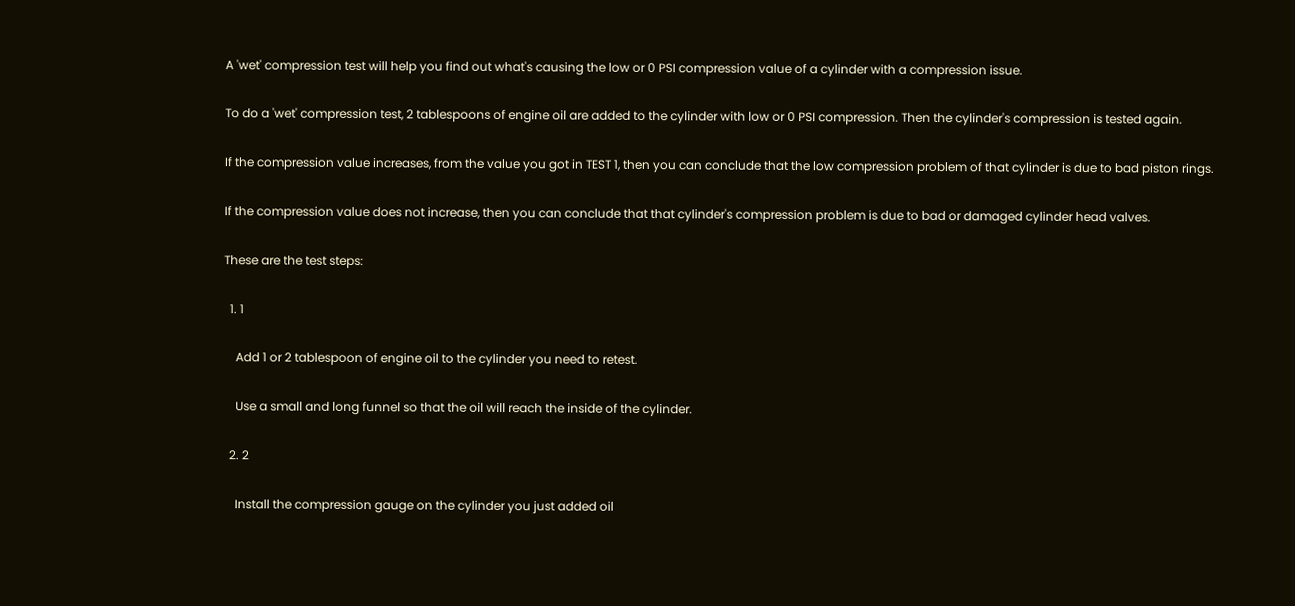A 'wet' compression test will help you find out what's causing the low or 0 PSI compression value of a cylinder with a compression issue.

To do a 'wet' compression test, 2 tablespoons of engine oil are added to the cylinder with low or 0 PSI compression. Then the cylinder's compression is tested again.

If the compression value increases, from the value you got in TEST 1, then you can conclude that the low compression problem of that cylinder is due to bad piston rings.

If the compression value does not increase, then you can conclude that that cylinder's compression problem is due to bad or damaged cylinder head valves.

These are the test steps:

  1. 1

    Add 1 or 2 tablespoon of engine oil to the cylinder you need to retest.

    Use a small and long funnel so that the oil will reach the inside of the cylinder.

  2. 2

    Install the compression gauge on the cylinder you just added oil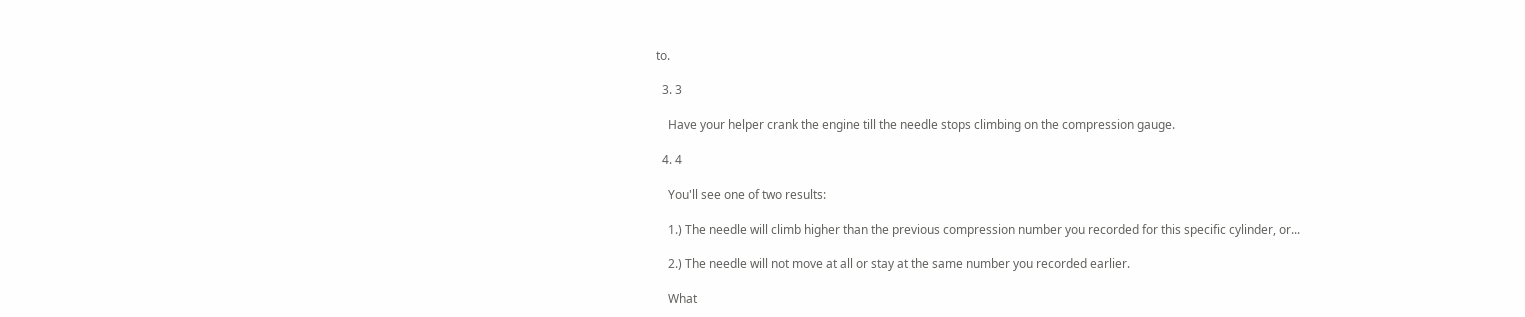to.

  3. 3

    Have your helper crank the engine till the needle stops climbing on the compression gauge.

  4. 4

    You'll see one of two results:

    1.) The needle will climb higher than the previous compression number you recorded for this specific cylinder, or...

    2.) The needle will not move at all or stay at the same number you recorded earlier.

    What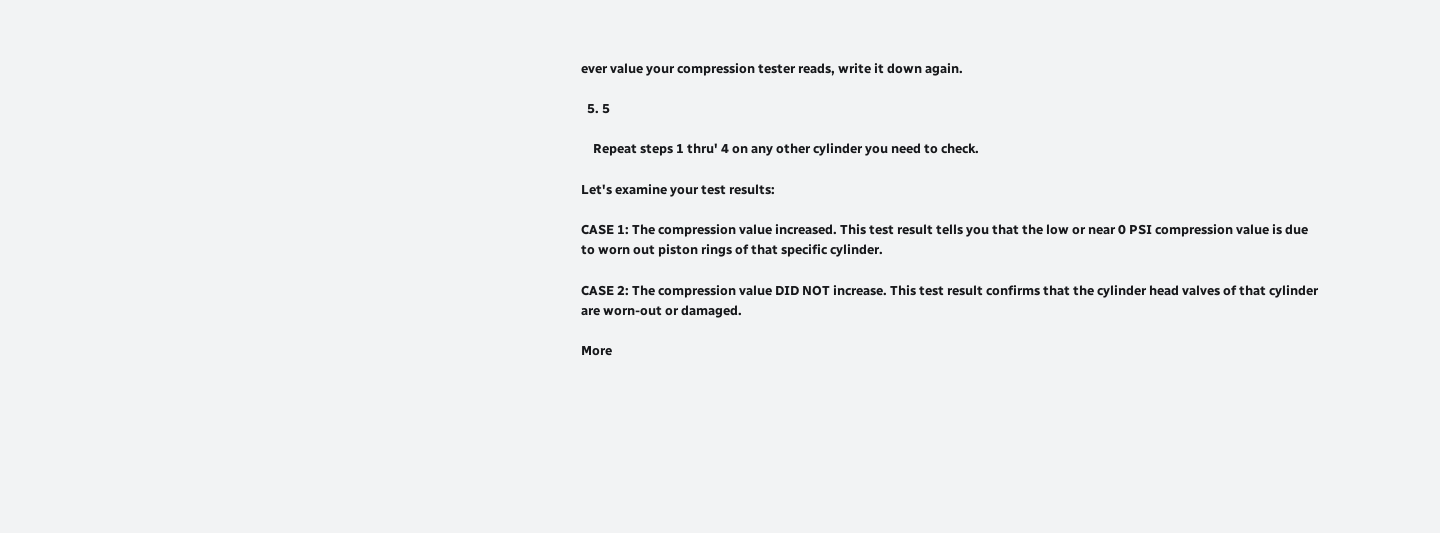ever value your compression tester reads, write it down again.

  5. 5

    Repeat steps 1 thru' 4 on any other cylinder you need to check.

Let's examine your test results:

CASE 1: The compression value increased. This test result tells you that the low or near 0 PSI compression value is due to worn out piston rings of that specific cylinder.

CASE 2: The compression value DID NOT increase. This test result confirms that the cylinder head valves of that cylinder are worn-out or damaged.

More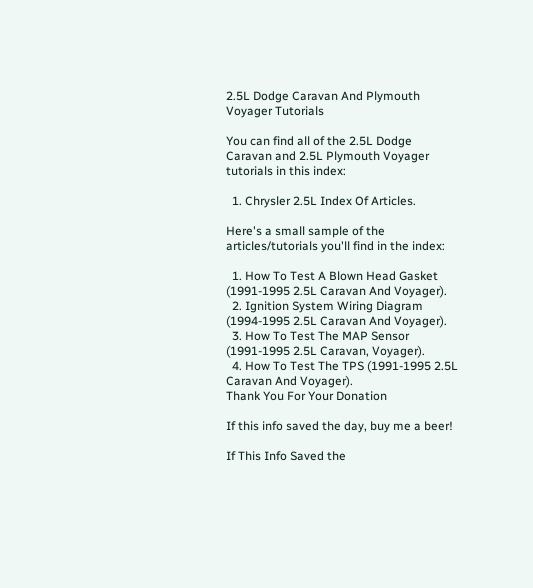2.5L Dodge Caravan And Plymouth Voyager Tutorials

You can find all of the 2.5L Dodge Caravan and 2.5L Plymouth Voyager tutorials in this index:

  1. Chrysler 2.5L Index Of Articles.

Here's a small sample of the articles/tutorials you'll find in the index:

  1. How To Test A Blown Head Gasket (1991-1995 2.5L Caravan And Voyager).
  2. Ignition System Wiring Diagram (1994-1995 2.5L Caravan And Voyager).
  3. How To Test The MAP Sensor (1991-1995 2.5L Caravan, Voyager).
  4. How To Test The TPS (1991-1995 2.5L Caravan And Voyager).
Thank You For Your Donation

If this info saved the day, buy me a beer!

If This Info Saved the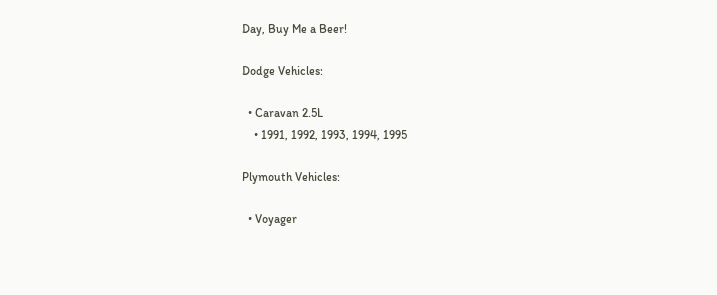Day, Buy Me a Beer!

Dodge Vehicles:

  • Caravan 2.5L
    • 1991, 1992, 1993, 1994, 1995

Plymouth Vehicles:

  • Voyager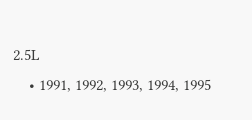2.5L
    • 1991, 1992, 1993, 1994, 1995